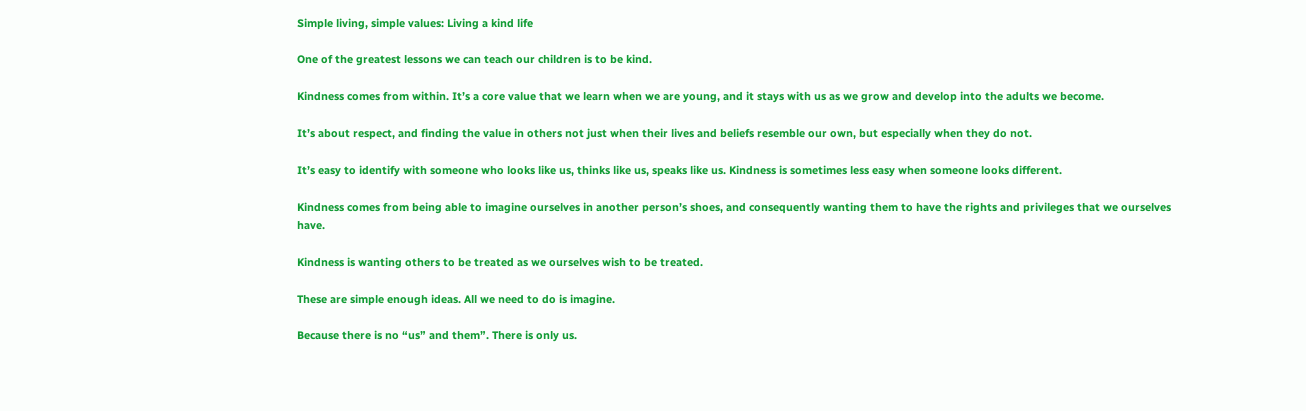Simple living, simple values: Living a kind life

One of the greatest lessons we can teach our children is to be kind.

Kindness comes from within. It’s a core value that we learn when we are young, and it stays with us as we grow and develop into the adults we become.

It’s about respect, and finding the value in others not just when their lives and beliefs resemble our own, but especially when they do not.

It’s easy to identify with someone who looks like us, thinks like us, speaks like us. Kindness is sometimes less easy when someone looks different.

Kindness comes from being able to imagine ourselves in another person’s shoes, and consequently wanting them to have the rights and privileges that we ourselves have.

Kindness is wanting others to be treated as we ourselves wish to be treated.

These are simple enough ideas. All we need to do is imagine.

Because there is no “us” and them”. There is only us.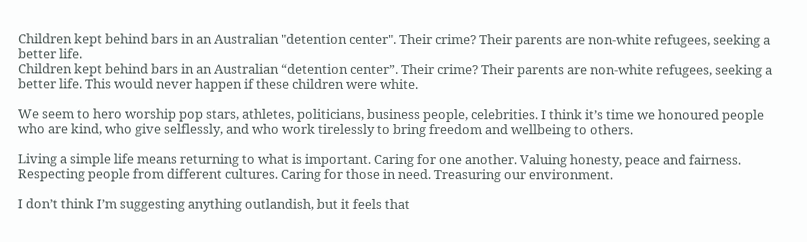Children kept behind bars in an Australian "detention center". Their crime? Their parents are non-white refugees, seeking a better life.
Children kept behind bars in an Australian “detention center”. Their crime? Their parents are non-white refugees, seeking a better life. This would never happen if these children were white.

We seem to hero worship pop stars, athletes, politicians, business people, celebrities. I think it’s time we honoured people who are kind, who give selflessly, and who work tirelessly to bring freedom and wellbeing to others.

Living a simple life means returning to what is important. Caring for one another. Valuing honesty, peace and fairness. Respecting people from different cultures. Caring for those in need. Treasuring our environment.

I don’t think I’m suggesting anything outlandish, but it feels that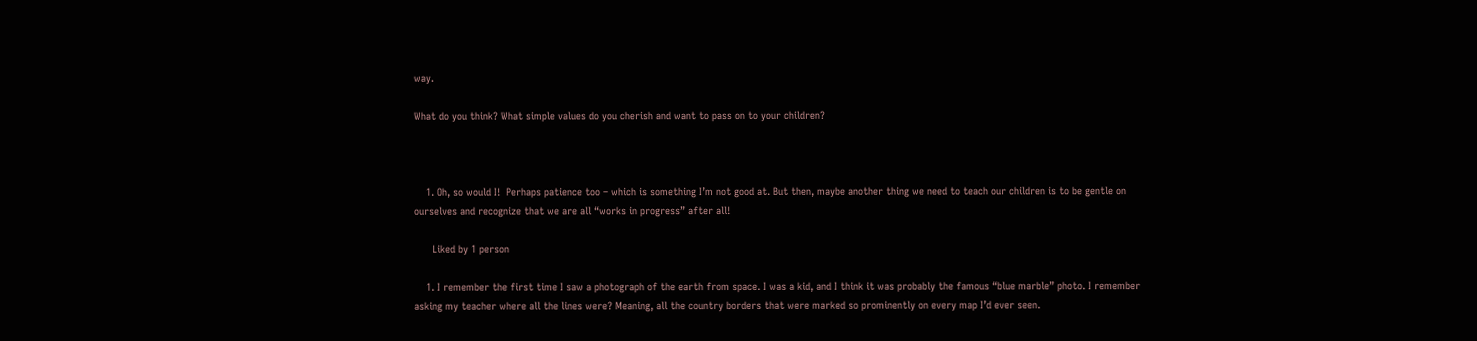way.

What do you think? What simple values do you cherish and want to pass on to your children?



    1. Oh, so would I!  Perhaps patience too – which is something I’m not good at. But then, maybe another thing we need to teach our children is to be gentle on ourselves and recognize that we are all “works in progress” after all!

      Liked by 1 person

    1. I remember the first time I saw a photograph of the earth from space. I was a kid, and I think it was probably the famous “blue marble” photo. I remember asking my teacher where all the lines were? Meaning, all the country borders that were marked so prominently on every map I’d ever seen.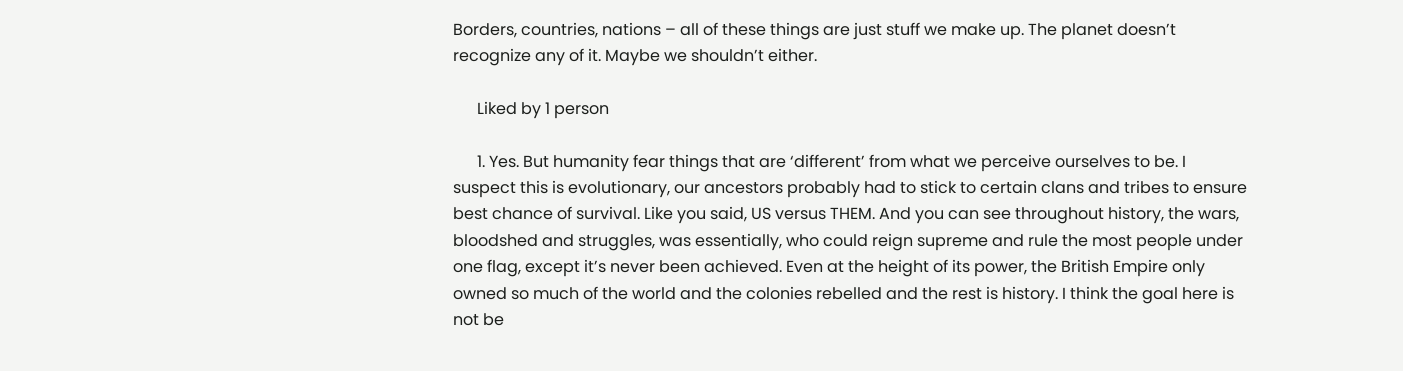Borders, countries, nations – all of these things are just stuff we make up. The planet doesn’t recognize any of it. Maybe we shouldn’t either.

      Liked by 1 person

      1. Yes. But humanity fear things that are ‘different’ from what we perceive ourselves to be. I suspect this is evolutionary, our ancestors probably had to stick to certain clans and tribes to ensure best chance of survival. Like you said, US versus THEM. And you can see throughout history, the wars, bloodshed and struggles, was essentially, who could reign supreme and rule the most people under one flag, except it’s never been achieved. Even at the height of its power, the British Empire only owned so much of the world and the colonies rebelled and the rest is history. I think the goal here is not be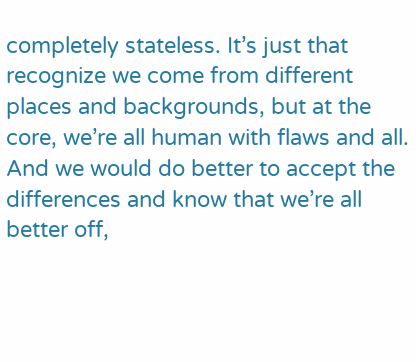completely stateless. It’s just that recognize we come from different places and backgrounds, but at the core, we’re all human with flaws and all. And we would do better to accept the differences and know that we’re all better off,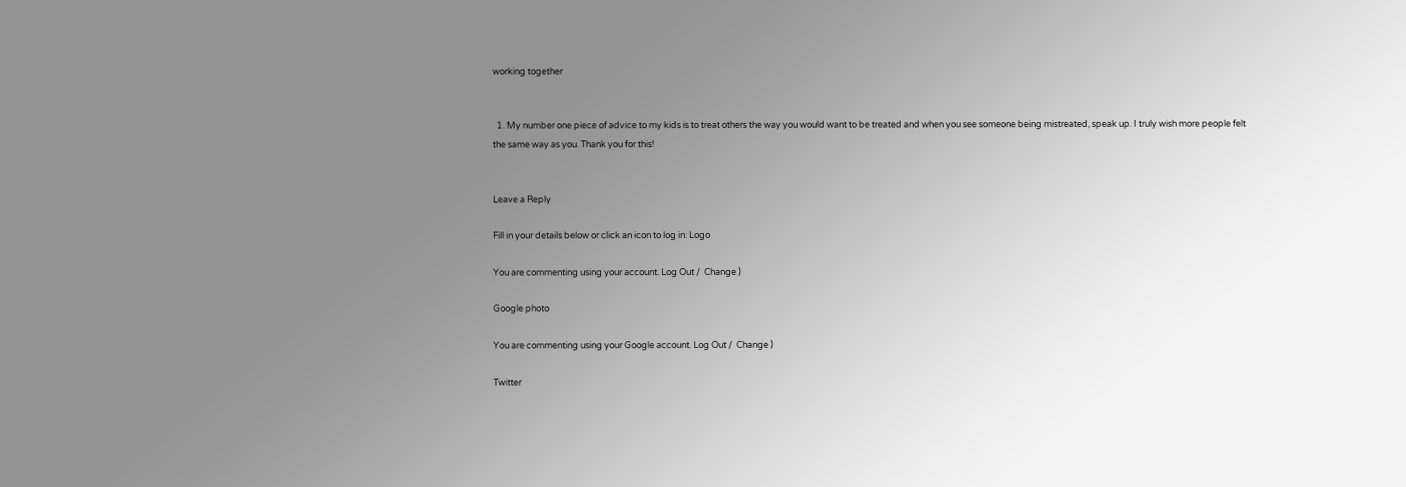working together


  1. My number one piece of advice to my kids is to treat others the way you would want to be treated and when you see someone being mistreated, speak up. I truly wish more people felt the same way as you. Thank you for this!


Leave a Reply

Fill in your details below or click an icon to log in: Logo

You are commenting using your account. Log Out /  Change )

Google photo

You are commenting using your Google account. Log Out /  Change )

Twitter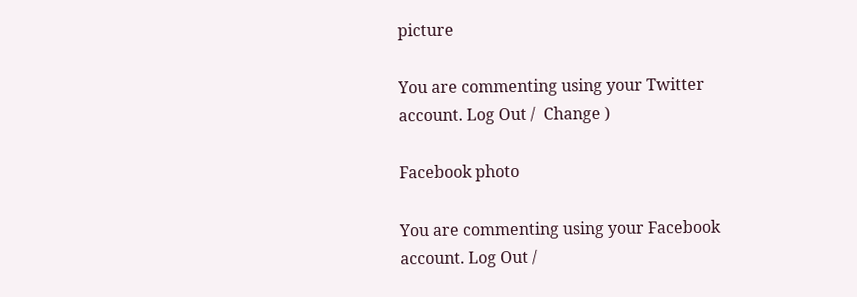picture

You are commenting using your Twitter account. Log Out /  Change )

Facebook photo

You are commenting using your Facebook account. Log Out /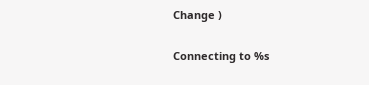Change )

Connecting to %s